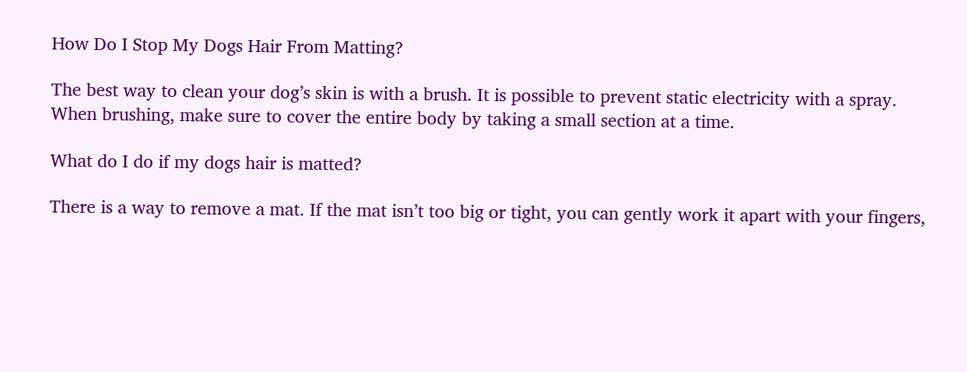How Do I Stop My Dogs Hair From Matting?

The best way to clean your dog’s skin is with a brush. It is possible to prevent static electricity with a spray. When brushing, make sure to cover the entire body by taking a small section at a time.

What do I do if my dogs hair is matted?

There is a way to remove a mat. If the mat isn’t too big or tight, you can gently work it apart with your fingers,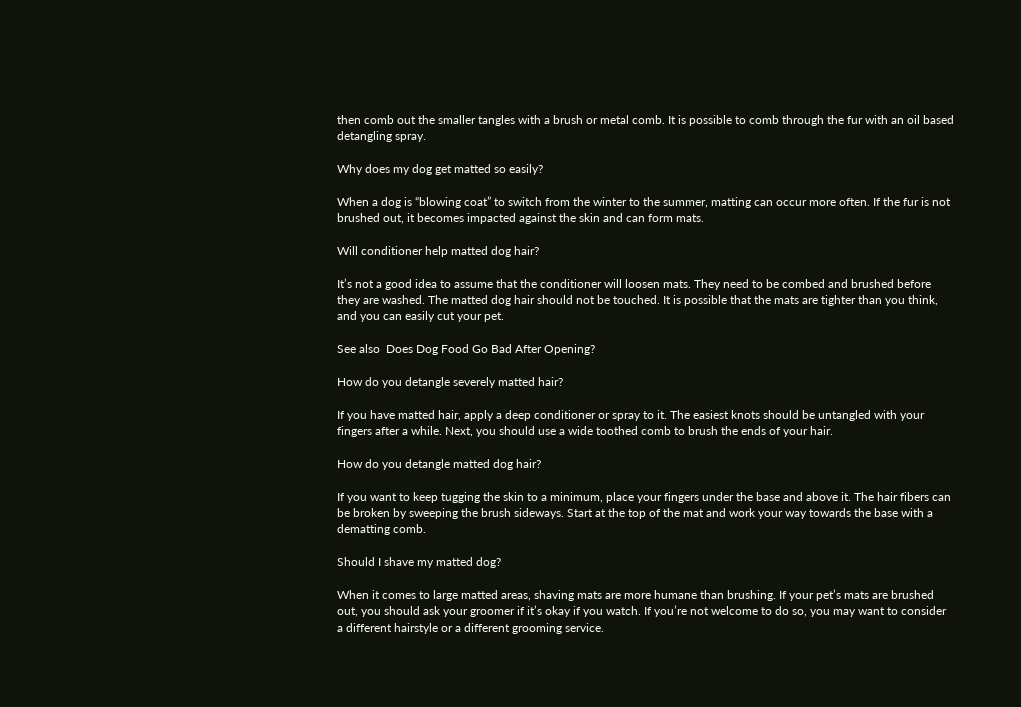then comb out the smaller tangles with a brush or metal comb. It is possible to comb through the fur with an oil based detangling spray.

Why does my dog get matted so easily?

When a dog is “blowing coat” to switch from the winter to the summer, matting can occur more often. If the fur is not brushed out, it becomes impacted against the skin and can form mats.

Will conditioner help matted dog hair?

It’s not a good idea to assume that the conditioner will loosen mats. They need to be combed and brushed before they are washed. The matted dog hair should not be touched. It is possible that the mats are tighter than you think, and you can easily cut your pet.

See also  Does Dog Food Go Bad After Opening?

How do you detangle severely matted hair?

If you have matted hair, apply a deep conditioner or spray to it. The easiest knots should be untangled with your fingers after a while. Next, you should use a wide toothed comb to brush the ends of your hair.

How do you detangle matted dog hair?

If you want to keep tugging the skin to a minimum, place your fingers under the base and above it. The hair fibers can be broken by sweeping the brush sideways. Start at the top of the mat and work your way towards the base with a dematting comb.

Should I shave my matted dog?

When it comes to large matted areas, shaving mats are more humane than brushing. If your pet’s mats are brushed out, you should ask your groomer if it’s okay if you watch. If you’re not welcome to do so, you may want to consider a different hairstyle or a different grooming service.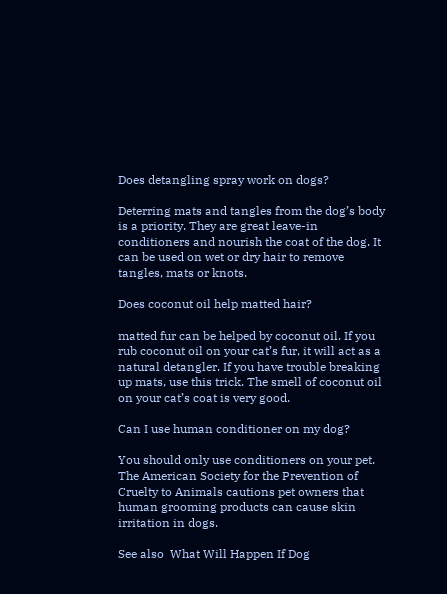Does detangling spray work on dogs?

Deterring mats and tangles from the dog’s body is a priority. They are great leave-in conditioners and nourish the coat of the dog. It can be used on wet or dry hair to remove tangles, mats or knots.

Does coconut oil help matted hair?

matted fur can be helped by coconut oil. If you rub coconut oil on your cat’s fur, it will act as a natural detangler. If you have trouble breaking up mats, use this trick. The smell of coconut oil on your cat’s coat is very good.

Can I use human conditioner on my dog?

You should only use conditioners on your pet. The American Society for the Prevention of Cruelty to Animals cautions pet owners that human grooming products can cause skin irritation in dogs.

See also  What Will Happen If Dog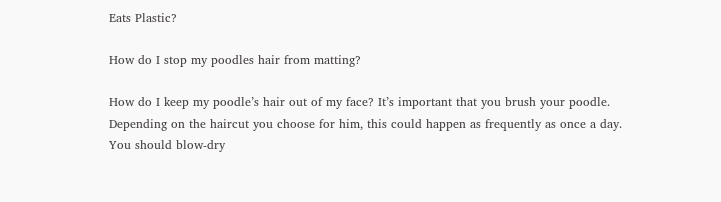Eats Plastic?

How do I stop my poodles hair from matting?

How do I keep my poodle’s hair out of my face? It’s important that you brush your poodle. Depending on the haircut you choose for him, this could happen as frequently as once a day. You should blow-dry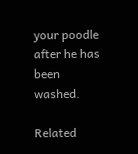your poodle after he has been washed.

Related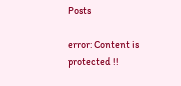Posts

error: Content is protected !!